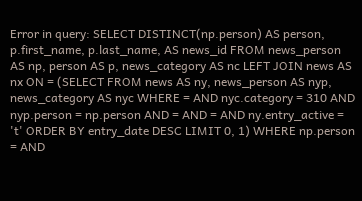Error in query: SELECT DISTINCT(np.person) AS person, p.first_name, p.last_name, AS news_id FROM news_person AS np, person AS p, news_category AS nc LEFT JOIN news AS nx ON = (SELECT FROM news AS ny, news_person AS nyp, news_category AS nyc WHERE = AND nyc.category = 310 AND nyp.person = np.person AND = AND = AND ny.entry_active = 't' ORDER BY entry_date DESC LIMIT 0, 1) WHERE np.person = AND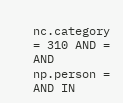nc.category = 310 AND = AND np.person = AND IN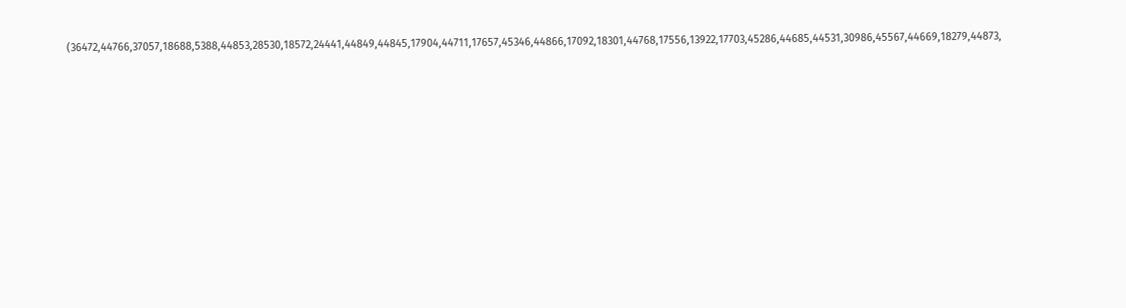(36472,44766,37057,18688,5388,44853,28530,18572,24441,44849,44845,17904,44711,17657,45346,44866,17092,18301,44768,17556,13922,17703,45286,44685,44531,30986,45567,44669,18279,44873,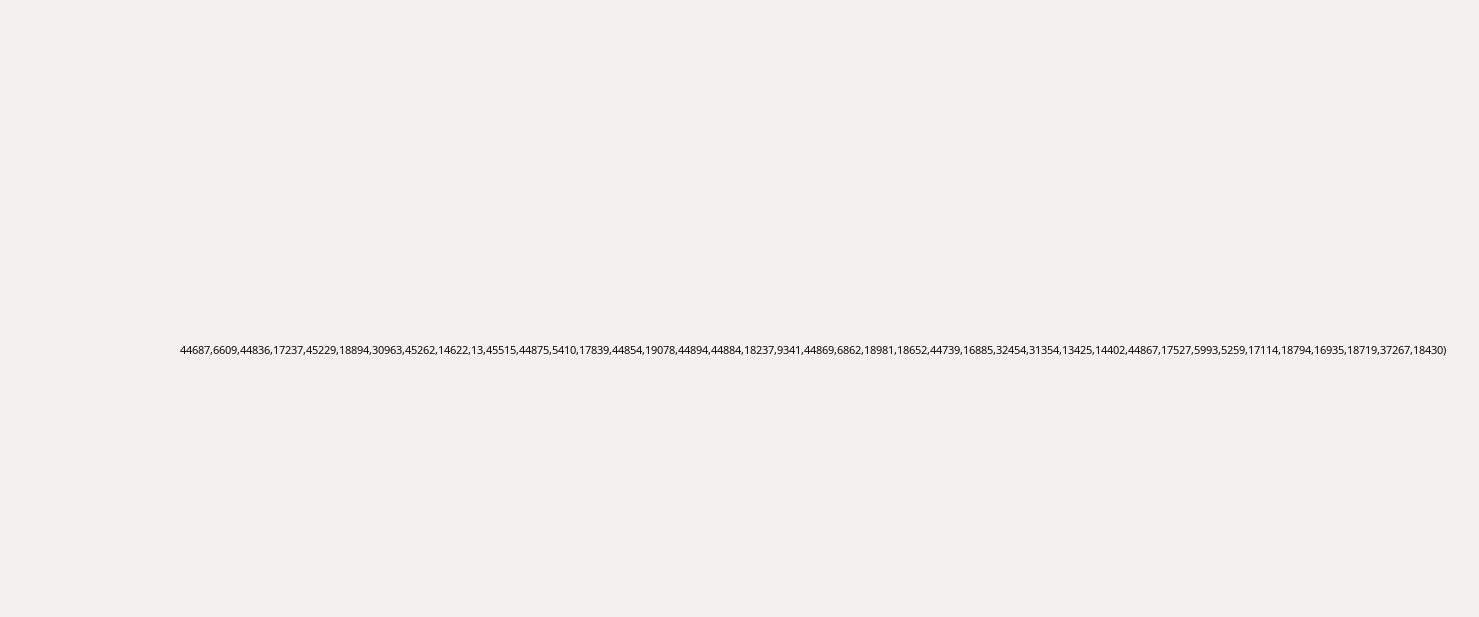44687,6609,44836,17237,45229,18894,30963,45262,14622,13,45515,44875,5410,17839,44854,19078,44894,44884,18237,9341,44869,6862,18981,18652,44739,16885,32454,31354,13425,14402,44867,17527,5993,5259,17114,18794,16935,18719,37267,18430)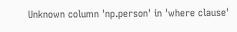Unknown column 'np.person' in 'where clause'